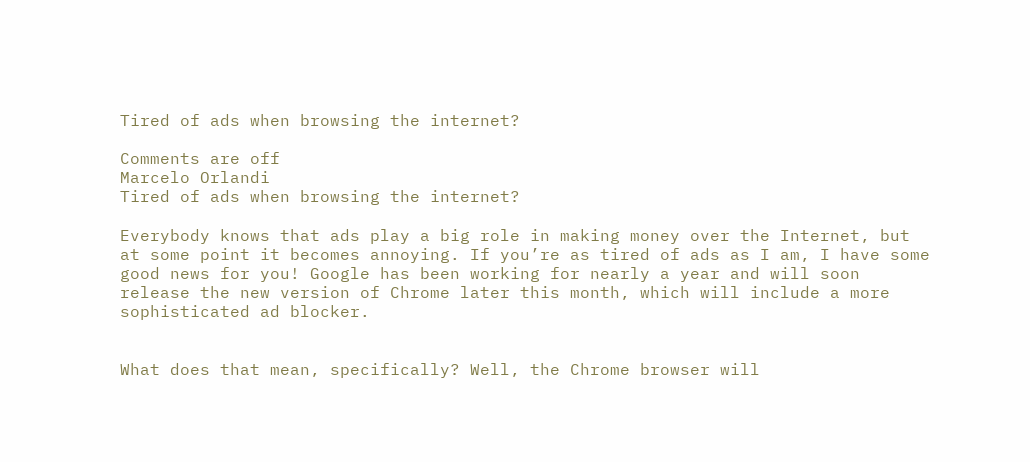Tired of ads when browsing the internet?

Comments are off
Marcelo Orlandi
Tired of ads when browsing the internet?

Everybody knows that ads play a big role in making money over the Internet, but at some point it becomes annoying. If you’re as tired of ads as I am, I have some good news for you! Google has been working for nearly a year and will soon release the new version of Chrome later this month, which will include a more sophisticated ad blocker.


What does that mean, specifically? Well, the Chrome browser will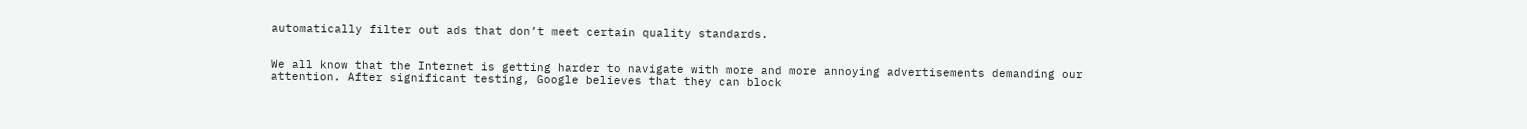automatically filter out ads that don’t meet certain quality standards.


We all know that the Internet is getting harder to navigate with more and more annoying advertisements demanding our attention. After significant testing, Google believes that they can block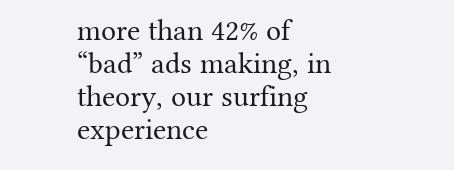more than 42% of “bad” ads making, in theory, our surfing experience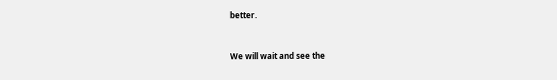better.


We will wait and see the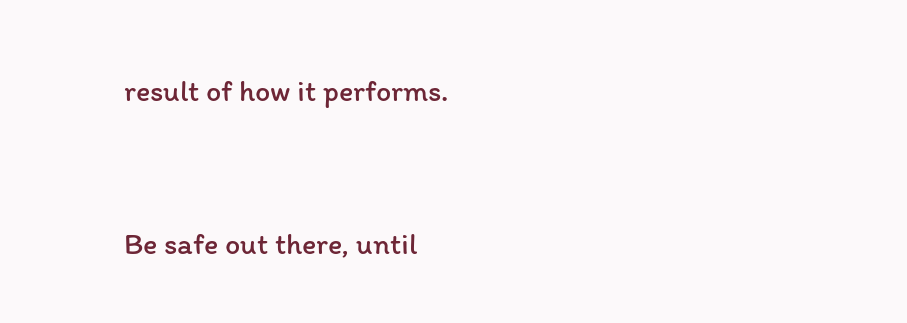result of how it performs.


Be safe out there, until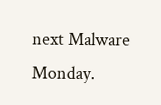next Malware Monday.